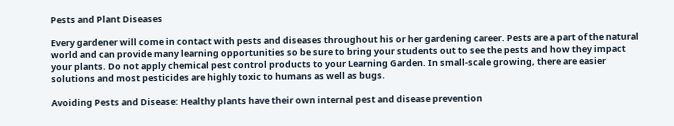Pests and Plant Diseases

Every gardener will come in contact with pests and diseases throughout his or her gardening career. Pests are a part of the natural world and can provide many learning opportunities so be sure to bring your students out to see the pests and how they impact your plants. Do not apply chemical pest control products to your Learning Garden. In small-scale growing, there are easier solutions and most pesticides are highly toxic to humans as well as bugs.

Avoiding Pests and Disease: Healthy plants have their own internal pest and disease prevention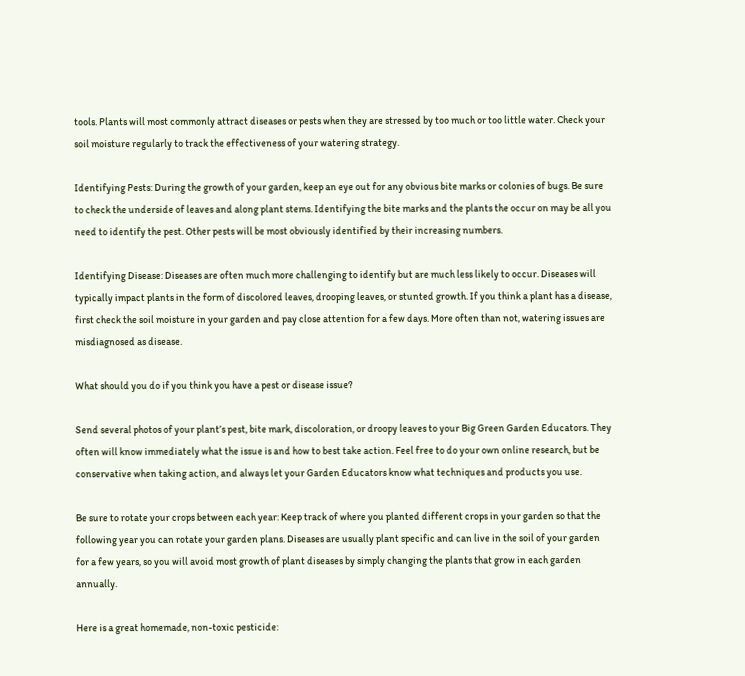tools. Plants will most commonly attract diseases or pests when they are stressed by too much or too little water. Check your soil moisture regularly to track the effectiveness of your watering strategy.

Identifying Pests: During the growth of your garden, keep an eye out for any obvious bite marks or colonies of bugs. Be sure to check the underside of leaves and along plant stems. Identifying the bite marks and the plants the occur on may be all you need to identify the pest. Other pests will be most obviously identified by their increasing numbers.

Identifying Disease: Diseases are often much more challenging to identify but are much less likely to occur. Diseases will typically impact plants in the form of discolored leaves, drooping leaves, or stunted growth. If you think a plant has a disease, first check the soil moisture in your garden and pay close attention for a few days. More often than not, watering issues are misdiagnosed as disease.

What should you do if you think you have a pest or disease issue?

Send several photos of your plant’s pest, bite mark, discoloration, or droopy leaves to your Big Green Garden Educators. They often will know immediately what the issue is and how to best take action. Feel free to do your own online research, but be conservative when taking action, and always let your Garden Educators know what techniques and products you use.

Be sure to rotate your crops between each year: Keep track of where you planted different crops in your garden so that the following year you can rotate your garden plans. Diseases are usually plant specific and can live in the soil of your garden for a few years, so you will avoid most growth of plant diseases by simply changing the plants that grow in each garden annually.

Here is a great homemade, non-toxic pesticide: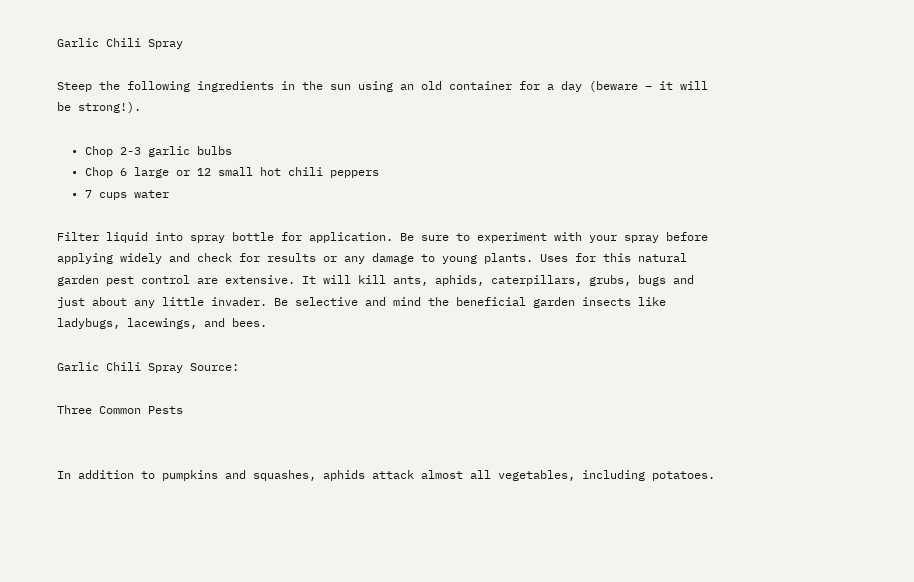Garlic Chili Spray

Steep the following ingredients in the sun using an old container for a day (beware – it will be strong!).

  • Chop 2-3 garlic bulbs
  • Chop 6 large or 12 small hot chili peppers
  • 7 cups water

Filter liquid into spray bottle for application. Be sure to experiment with your spray before applying widely and check for results or any damage to young plants. Uses for this natural garden pest control are extensive. It will kill ants, aphids, caterpillars, grubs, bugs and just about any little invader. Be selective and mind the beneficial garden insects like ladybugs, lacewings, and bees.

Garlic Chili Spray Source:

Three Common Pests


In addition to pumpkins and squashes, aphids attack almost all vegetables, including potatoes.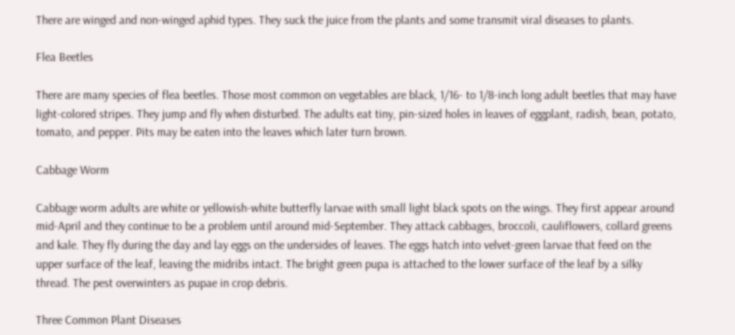There are winged and non-winged aphid types. They suck the juice from the plants and some transmit viral diseases to plants.

Flea Beetles

There are many species of flea beetles. Those most common on vegetables are black, 1/16- to 1/8-inch long adult beetles that may have light-colored stripes. They jump and fly when disturbed. The adults eat tiny, pin-sized holes in leaves of eggplant, radish, bean, potato, tomato, and pepper. Pits may be eaten into the leaves which later turn brown.

Cabbage Worm

Cabbage worm adults are white or yellowish-white butterfly larvae with small light black spots on the wings. They first appear around mid-April and they continue to be a problem until around mid-September. They attack cabbages, broccoli, cauliflowers, collard greens and kale. They fly during the day and lay eggs on the undersides of leaves. The eggs hatch into velvet-green larvae that feed on the upper surface of the leaf, leaving the midribs intact. The bright green pupa is attached to the lower surface of the leaf by a silky thread. The pest overwinters as pupae in crop debris.

Three Common Plant Diseases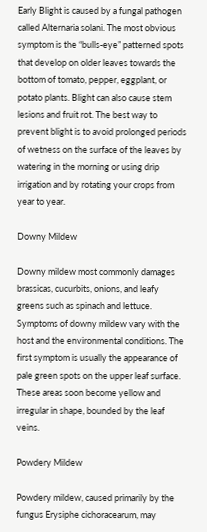Early Blight is caused by a fungal pathogen called Alternaria solani. The most obvious symptom is the “bulls-eye” patterned spots that develop on older leaves towards the bottom of tomato, pepper, eggplant, or potato plants. Blight can also cause stem lesions and fruit rot. The best way to prevent blight is to avoid prolonged periods of wetness on the surface of the leaves by watering in the morning or using drip irrigation and by rotating your crops from year to year.

Downy Mildew

Downy mildew most commonly damages brassicas, cucurbits, onions, and leafy greens such as spinach and lettuce. Symptoms of downy mildew vary with the host and the environmental conditions. The first symptom is usually the appearance of pale green spots on the upper leaf surface. These areas soon become yellow and irregular in shape, bounded by the leaf veins.

Powdery Mildew

Powdery mildew, caused primarily by the fungus Erysiphe cichoracearum, may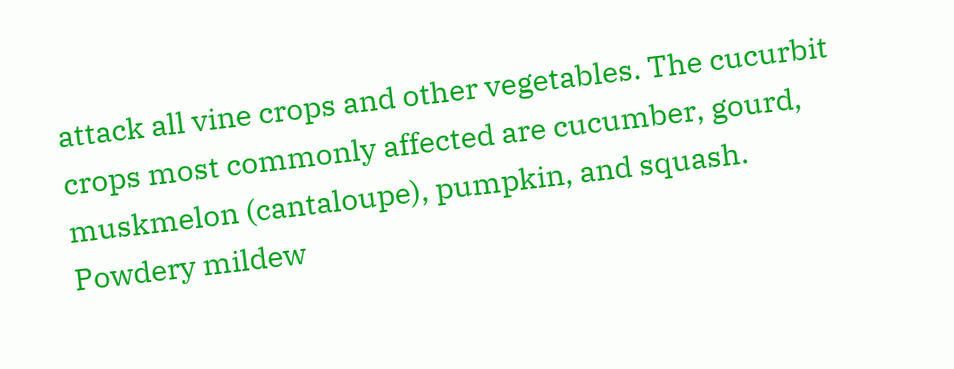attack all vine crops and other vegetables. The cucurbit crops most commonly affected are cucumber, gourd, muskmelon (cantaloupe), pumpkin, and squash. Powdery mildew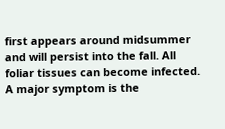first appears around midsummer and will persist into the fall. All foliar tissues can become infected. A major symptom is the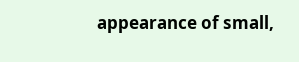appearance of small,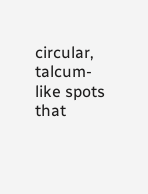circular, talcum-like spots that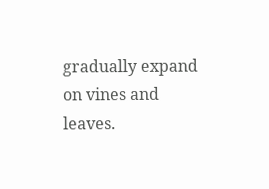gradually expand on vines and leaves.